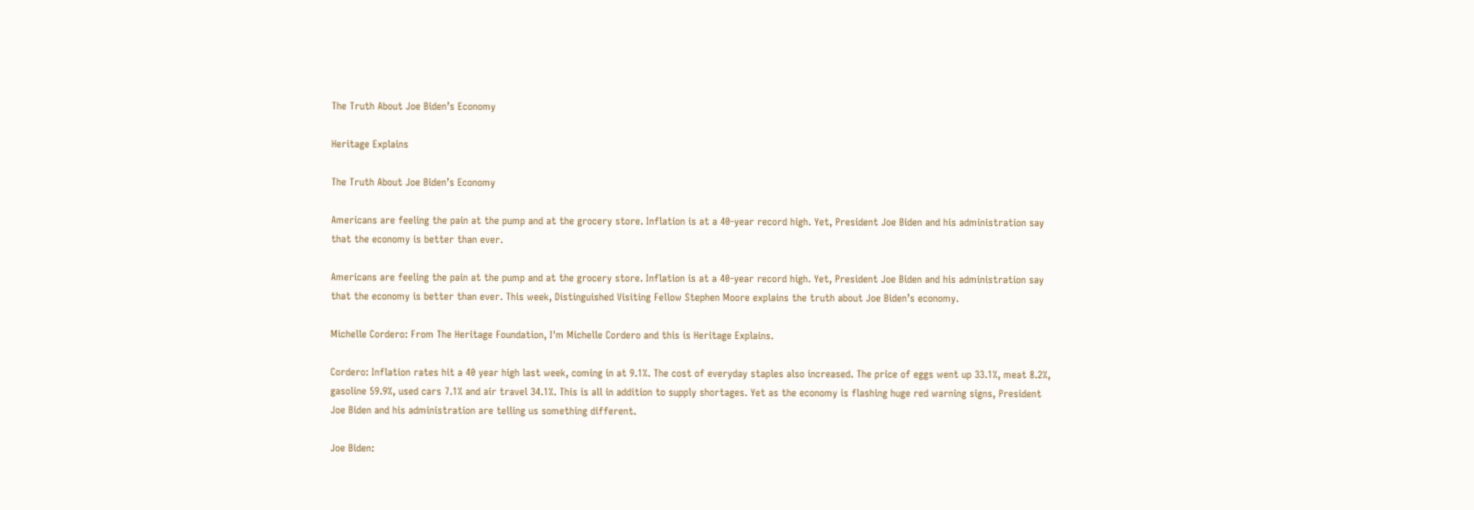The Truth About Joe Biden’s Economy

Heritage Explains

The Truth About Joe Biden’s Economy

Americans are feeling the pain at the pump and at the grocery store. Inflation is at a 40-year record high. Yet, President Joe Biden and his administration say that the economy is better than ever.

Americans are feeling the pain at the pump and at the grocery store. Inflation is at a 40-year record high. Yet, President Joe Biden and his administration say that the economy is better than ever. This week, Distinguished Visiting Fellow Stephen Moore explains the truth about Joe Biden’s economy.

Michelle Cordero: From The Heritage Foundation, I'm Michelle Cordero and this is Heritage Explains.

Cordero: Inflation rates hit a 40 year high last week, coming in at 9.1%. The cost of everyday staples also increased. The price of eggs went up 33.1%, meat 8.2%, gasoline 59.9%, used cars 7.1% and air travel 34.1%. This is all in addition to supply shortages. Yet as the economy is flashing huge red warning signs, President Joe Biden and his administration are telling us something different.

Joe Biden: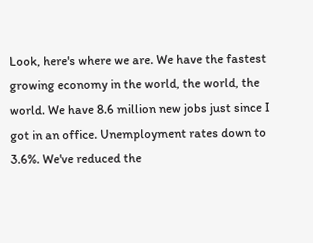Look, here's where we are. We have the fastest growing economy in the world, the world, the world. We have 8.6 million new jobs just since I got in an office. Unemployment rates down to 3.6%. We've reduced the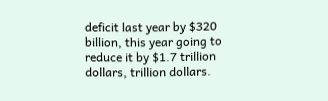deficit last year by $320 billion, this year going to reduce it by $1.7 trillion dollars, trillion dollars.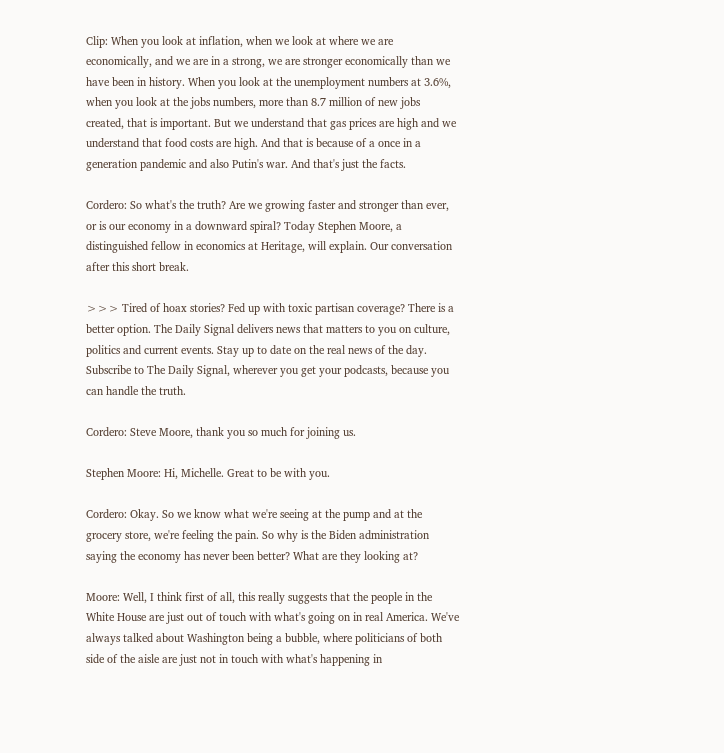Clip: When you look at inflation, when we look at where we are economically, and we are in a strong, we are stronger economically than we have been in history. When you look at the unemployment numbers at 3.6%, when you look at the jobs numbers, more than 8.7 million of new jobs created, that is important. But we understand that gas prices are high and we understand that food costs are high. And that is because of a once in a generation pandemic and also Putin's war. And that's just the facts.

Cordero: So what's the truth? Are we growing faster and stronger than ever, or is our economy in a downward spiral? Today Stephen Moore, a distinguished fellow in economics at Heritage, will explain. Our conversation after this short break.

>>> Tired of hoax stories? Fed up with toxic partisan coverage? There is a better option. The Daily Signal delivers news that matters to you on culture, politics and current events. Stay up to date on the real news of the day. Subscribe to The Daily Signal, wherever you get your podcasts, because you can handle the truth.

Cordero: Steve Moore, thank you so much for joining us.

Stephen Moore: Hi, Michelle. Great to be with you.

Cordero: Okay. So we know what we're seeing at the pump and at the grocery store, we're feeling the pain. So why is the Biden administration saying the economy has never been better? What are they looking at?

Moore: Well, I think first of all, this really suggests that the people in the White House are just out of touch with what's going on in real America. We've always talked about Washington being a bubble, where politicians of both side of the aisle are just not in touch with what's happening in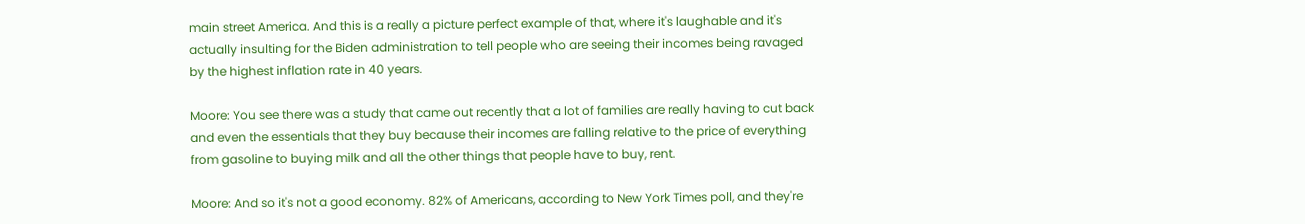main street America. And this is a really a picture perfect example of that, where it's laughable and it's actually insulting for the Biden administration to tell people who are seeing their incomes being ravaged by the highest inflation rate in 40 years.

Moore: You see there was a study that came out recently that a lot of families are really having to cut back and even the essentials that they buy because their incomes are falling relative to the price of everything from gasoline to buying milk and all the other things that people have to buy, rent.

Moore: And so it's not a good economy. 82% of Americans, according to New York Times poll, and they're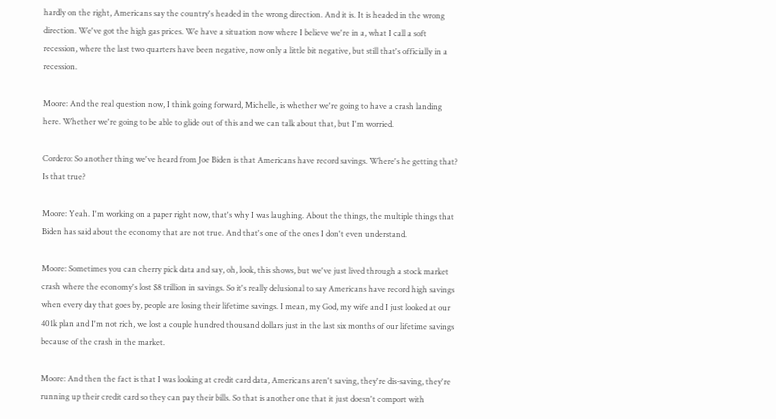hardly on the right, Americans say the country's headed in the wrong direction. And it is. It is headed in the wrong direction. We've got the high gas prices. We have a situation now where I believe we're in a, what I call a soft recession, where the last two quarters have been negative, now only a little bit negative, but still that's officially in a recession.

Moore: And the real question now, I think going forward, Michelle, is whether we're going to have a crash landing here. Whether we're going to be able to glide out of this and we can talk about that, but I'm worried.

Cordero: So another thing we've heard from Joe Biden is that Americans have record savings. Where's he getting that? Is that true?

Moore: Yeah. I'm working on a paper right now, that's why I was laughing. About the things, the multiple things that Biden has said about the economy that are not true. And that's one of the ones I don't even understand.

Moore: Sometimes you can cherry pick data and say, oh, look, this shows, but we've just lived through a stock market crash where the economy's lost $8 trillion in savings. So it's really delusional to say Americans have record high savings when every day that goes by, people are losing their lifetime savings. I mean, my God, my wife and I just looked at our 401k plan and I'm not rich, we lost a couple hundred thousand dollars just in the last six months of our lifetime savings because of the crash in the market.

Moore: And then the fact is that I was looking at credit card data, Americans aren't saving, they're dis-saving, they're running up their credit card so they can pay their bills. So that is another one that it just doesn't comport with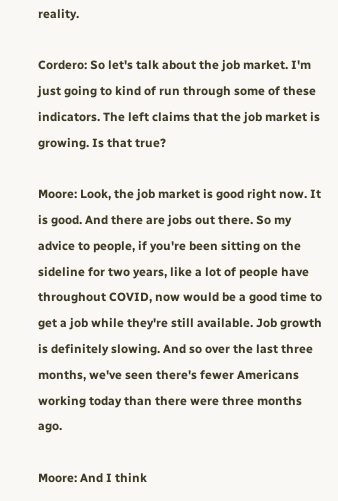reality.

Cordero: So let's talk about the job market. I'm just going to kind of run through some of these indicators. The left claims that the job market is growing. Is that true?

Moore: Look, the job market is good right now. It is good. And there are jobs out there. So my advice to people, if you're been sitting on the sideline for two years, like a lot of people have throughout COVID, now would be a good time to get a job while they're still available. Job growth is definitely slowing. And so over the last three months, we've seen there's fewer Americans working today than there were three months ago.

Moore: And I think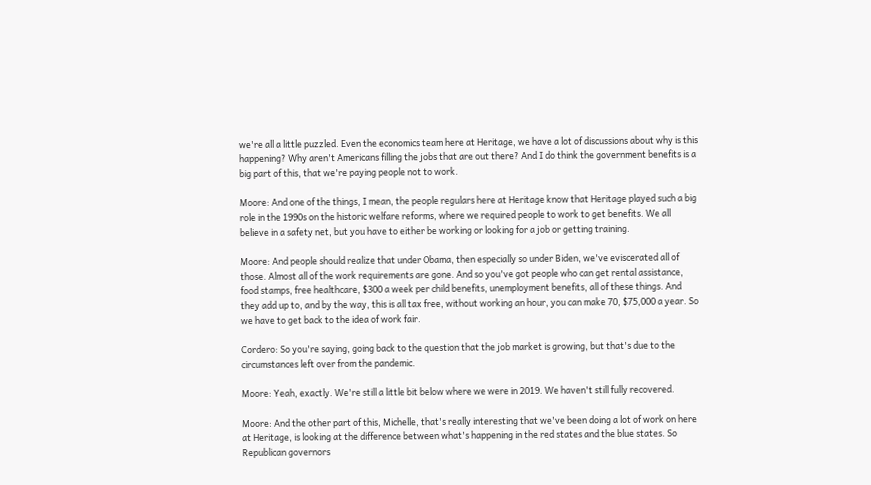we're all a little puzzled. Even the economics team here at Heritage, we have a lot of discussions about why is this happening? Why aren't Americans filling the jobs that are out there? And I do think the government benefits is a big part of this, that we're paying people not to work.

Moore: And one of the things, I mean, the people regulars here at Heritage know that Heritage played such a big role in the 1990s on the historic welfare reforms, where we required people to work to get benefits. We all believe in a safety net, but you have to either be working or looking for a job or getting training.

Moore: And people should realize that under Obama, then especially so under Biden, we've eviscerated all of those. Almost all of the work requirements are gone. And so you've got people who can get rental assistance, food stamps, free healthcare, $300 a week per child benefits, unemployment benefits, all of these things. And they add up to, and by the way, this is all tax free, without working an hour, you can make 70, $75,000 a year. So we have to get back to the idea of work fair.

Cordero: So you're saying, going back to the question that the job market is growing, but that's due to the circumstances left over from the pandemic.

Moore: Yeah, exactly. We're still a little bit below where we were in 2019. We haven't still fully recovered.

Moore: And the other part of this, Michelle, that's really interesting that we've been doing a lot of work on here at Heritage, is looking at the difference between what's happening in the red states and the blue states. So Republican governors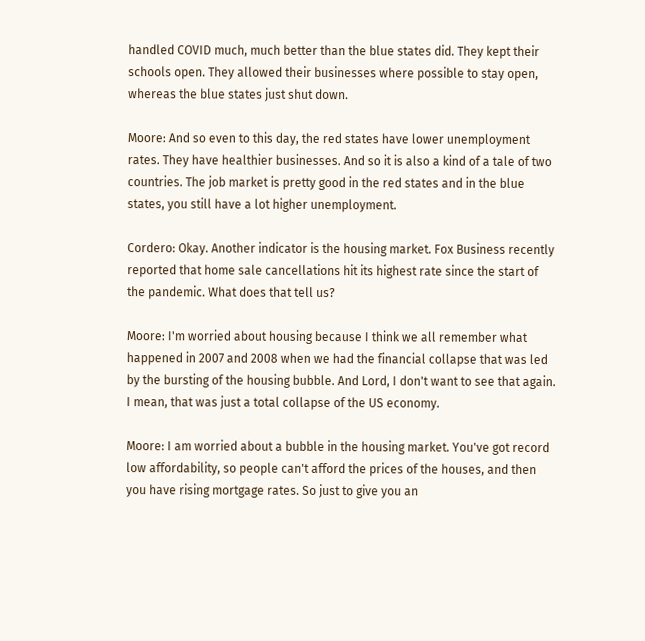handled COVID much, much better than the blue states did. They kept their schools open. They allowed their businesses where possible to stay open, whereas the blue states just shut down.

Moore: And so even to this day, the red states have lower unemployment rates. They have healthier businesses. And so it is also a kind of a tale of two countries. The job market is pretty good in the red states and in the blue states, you still have a lot higher unemployment.

Cordero: Okay. Another indicator is the housing market. Fox Business recently reported that home sale cancellations hit its highest rate since the start of the pandemic. What does that tell us?

Moore: I'm worried about housing because I think we all remember what happened in 2007 and 2008 when we had the financial collapse that was led by the bursting of the housing bubble. And Lord, I don't want to see that again. I mean, that was just a total collapse of the US economy.

Moore: I am worried about a bubble in the housing market. You've got record low affordability, so people can't afford the prices of the houses, and then you have rising mortgage rates. So just to give you an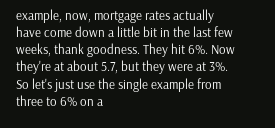example, now, mortgage rates actually have come down a little bit in the last few weeks, thank goodness. They hit 6%. Now they're at about 5.7, but they were at 3%. So let's just use the single example from three to 6% on a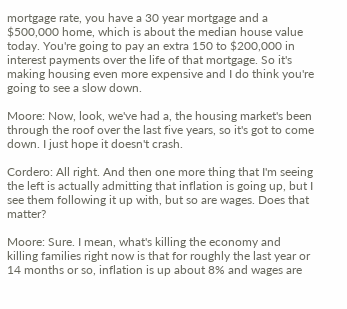mortgage rate, you have a 30 year mortgage and a $500,000 home, which is about the median house value today. You're going to pay an extra 150 to $200,000 in interest payments over the life of that mortgage. So it's making housing even more expensive and I do think you're going to see a slow down.

Moore: Now, look, we've had a, the housing market's been through the roof over the last five years, so it's got to come down. I just hope it doesn't crash.

Cordero: All right. And then one more thing that I'm seeing the left is actually admitting that inflation is going up, but I see them following it up with, but so are wages. Does that matter?

Moore: Sure. I mean, what's killing the economy and killing families right now is that for roughly the last year or 14 months or so, inflation is up about 8% and wages are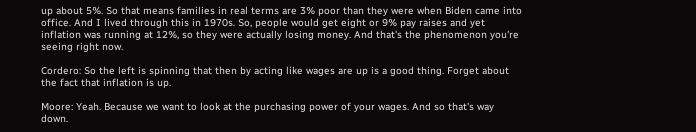up about 5%. So that means families in real terms are 3% poor than they were when Biden came into office. And I lived through this in 1970s. So, people would get eight or 9% pay raises and yet inflation was running at 12%, so they were actually losing money. And that's the phenomenon you're seeing right now.

Cordero: So the left is spinning that then by acting like wages are up is a good thing. Forget about the fact that inflation is up.

Moore: Yeah. Because we want to look at the purchasing power of your wages. And so that's way down.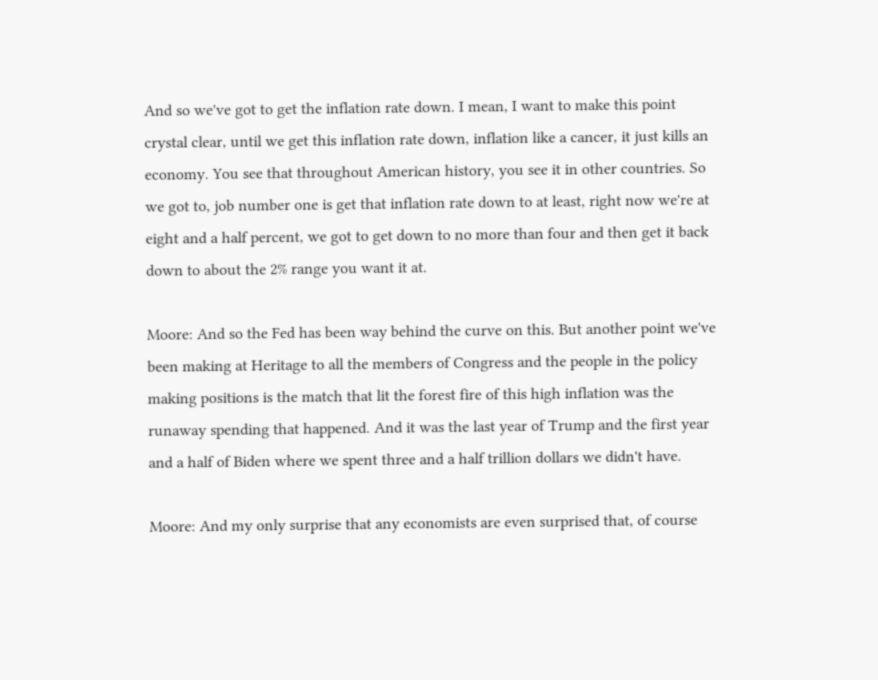And so we've got to get the inflation rate down. I mean, I want to make this point crystal clear, until we get this inflation rate down, inflation like a cancer, it just kills an economy. You see that throughout American history, you see it in other countries. So we got to, job number one is get that inflation rate down to at least, right now we're at eight and a half percent, we got to get down to no more than four and then get it back down to about the 2% range you want it at.

Moore: And so the Fed has been way behind the curve on this. But another point we've been making at Heritage to all the members of Congress and the people in the policy making positions is the match that lit the forest fire of this high inflation was the runaway spending that happened. And it was the last year of Trump and the first year and a half of Biden where we spent three and a half trillion dollars we didn't have.

Moore: And my only surprise that any economists are even surprised that, of course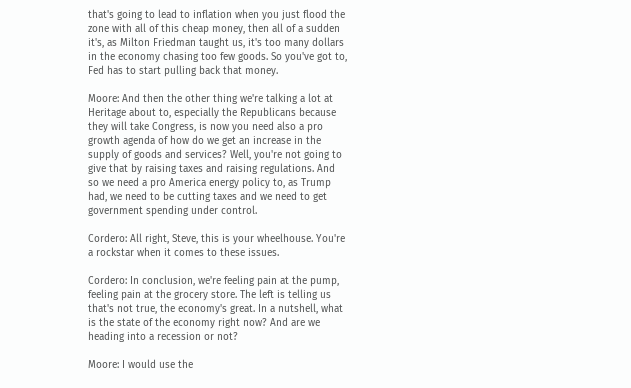that's going to lead to inflation when you just flood the zone with all of this cheap money, then all of a sudden it's, as Milton Friedman taught us, it's too many dollars in the economy chasing too few goods. So you've got to, Fed has to start pulling back that money.

Moore: And then the other thing we're talking a lot at Heritage about to, especially the Republicans because they will take Congress, is now you need also a pro growth agenda of how do we get an increase in the supply of goods and services? Well, you're not going to give that by raising taxes and raising regulations. And so we need a pro America energy policy to, as Trump had, we need to be cutting taxes and we need to get government spending under control.

Cordero: All right, Steve, this is your wheelhouse. You're a rockstar when it comes to these issues.

Cordero: In conclusion, we're feeling pain at the pump, feeling pain at the grocery store. The left is telling us that's not true, the economy's great. In a nutshell, what is the state of the economy right now? And are we heading into a recession or not?

Moore: I would use the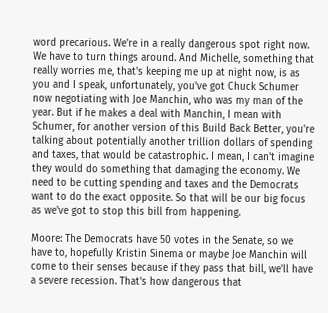word precarious. We're in a really dangerous spot right now. We have to turn things around. And Michelle, something that really worries me, that's keeping me up at night now, is as you and I speak, unfortunately, you've got Chuck Schumer now negotiating with Joe Manchin, who was my man of the year. But if he makes a deal with Manchin, I mean with Schumer, for another version of this Build Back Better, you're talking about potentially another trillion dollars of spending and taxes, that would be catastrophic. I mean, I can't imagine they would do something that damaging the economy. We need to be cutting spending and taxes and the Democrats want to do the exact opposite. So that will be our big focus as we've got to stop this bill from happening.

Moore: The Democrats have 50 votes in the Senate, so we have to, hopefully Kristin Sinema or maybe Joe Manchin will come to their senses because if they pass that bill, we'll have a severe recession. That's how dangerous that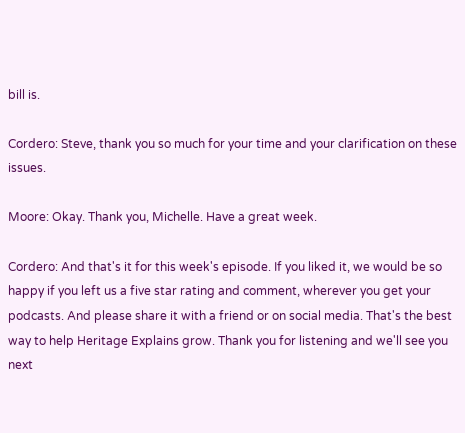bill is.

Cordero: Steve, thank you so much for your time and your clarification on these issues.

Moore: Okay. Thank you, Michelle. Have a great week.

Cordero: And that's it for this week's episode. If you liked it, we would be so happy if you left us a five star rating and comment, wherever you get your podcasts. And please share it with a friend or on social media. That's the best way to help Heritage Explains grow. Thank you for listening and we'll see you next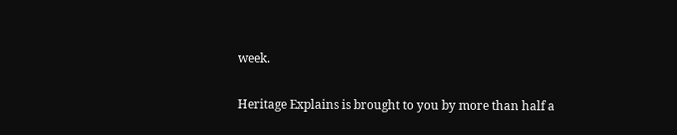week.

Heritage Explains is brought to you by more than half a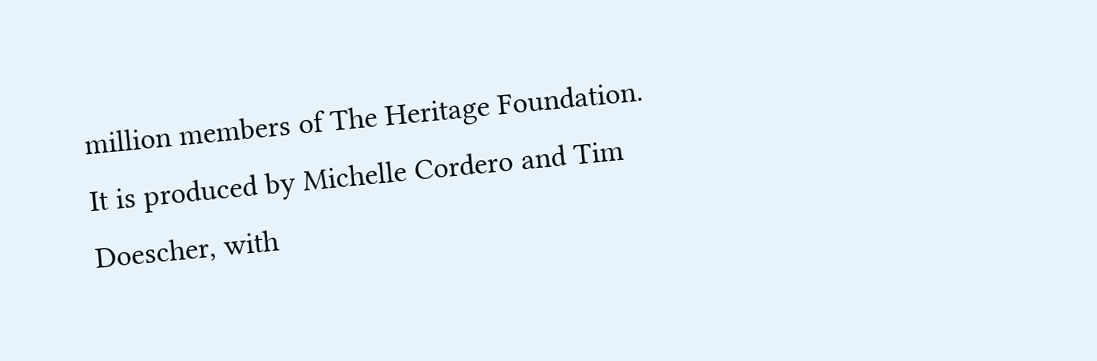million members of The Heritage Foundation. It is produced by Michelle Cordero and Tim Doescher, with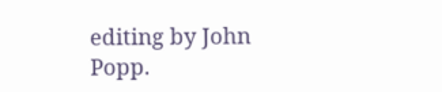editing by John Popp.